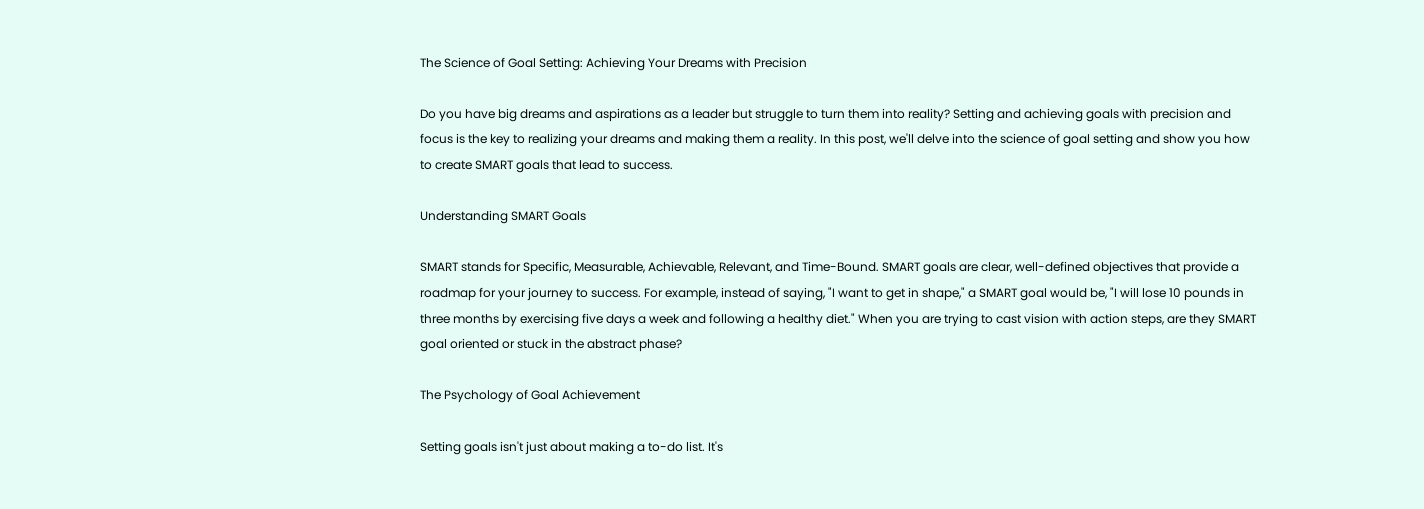The Science of Goal Setting: Achieving Your Dreams with Precision

Do you have big dreams and aspirations as a leader but struggle to turn them into reality? Setting and achieving goals with precision and focus is the key to realizing your dreams and making them a reality. In this post, we'll delve into the science of goal setting and show you how to create SMART goals that lead to success.

Understanding SMART Goals

SMART stands for Specific, Measurable, Achievable, Relevant, and Time-Bound. SMART goals are clear, well-defined objectives that provide a roadmap for your journey to success. For example, instead of saying, "I want to get in shape," a SMART goal would be, "I will lose 10 pounds in three months by exercising five days a week and following a healthy diet." When you are trying to cast vision with action steps, are they SMART goal oriented or stuck in the abstract phase?

The Psychology of Goal Achievement

Setting goals isn't just about making a to-do list. It's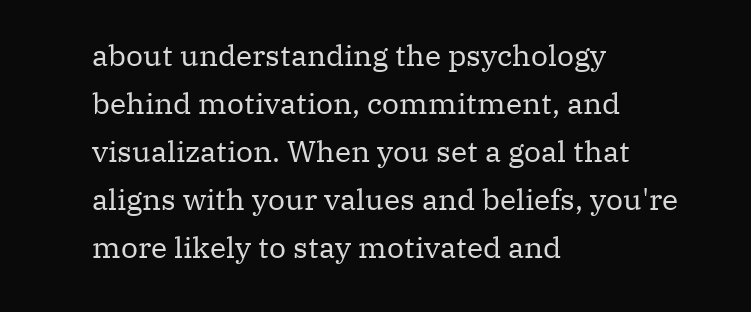about understanding the psychology behind motivation, commitment, and visualization. When you set a goal that aligns with your values and beliefs, you're more likely to stay motivated and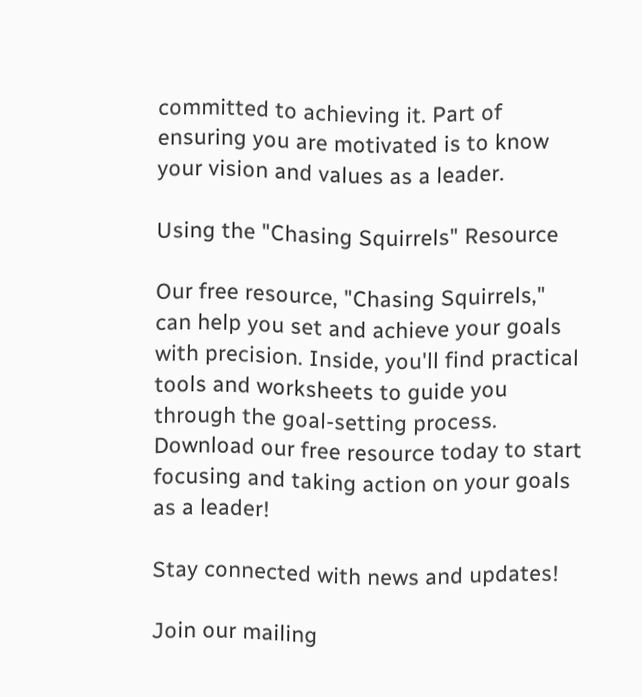committed to achieving it. Part of ensuring you are motivated is to know your vision and values as a leader.

Using the "Chasing Squirrels" Resource

Our free resource, "Chasing Squirrels," can help you set and achieve your goals with precision. Inside, you'll find practical tools and worksheets to guide you through the goal-setting process. Download our free resource today to start focusing and taking action on your goals as a leader!

Stay connected with news and updates!

Join our mailing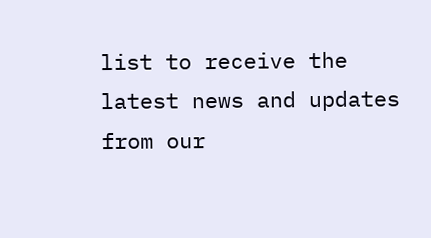list to receive the latest news and updates from our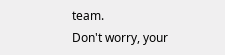team.
Don't worry, your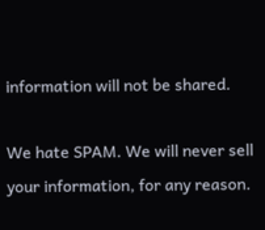information will not be shared.

We hate SPAM. We will never sell your information, for any reason.